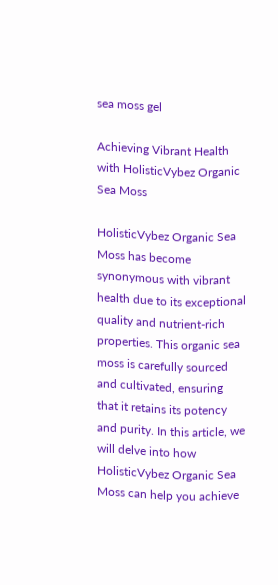sea moss gel

Achieving Vibrant Health with HolisticVybez Organic Sea Moss

HolisticVybez Organic Sea Moss has become synonymous with vibrant health due to its exceptional quality and nutrient-rich properties. This organic sea moss is carefully sourced and cultivated, ensuring that it retains its potency and purity. In this article, we will delve into how HolisticVybez Organic Sea Moss can help you achieve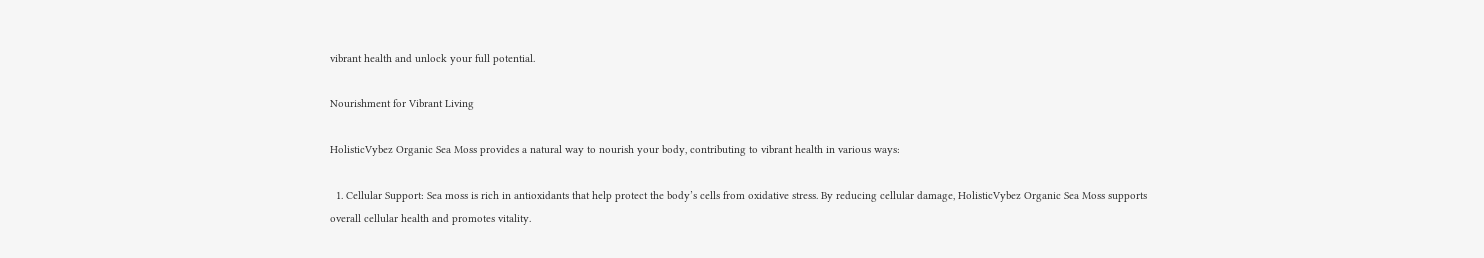vibrant health and unlock your full potential.

Nourishment for Vibrant Living

HolisticVybez Organic Sea Moss provides a natural way to nourish your body, contributing to vibrant health in various ways:

  1. Cellular Support: Sea moss is rich in antioxidants that help protect the body’s cells from oxidative stress. By reducing cellular damage, HolisticVybez Organic Sea Moss supports overall cellular health and promotes vitality.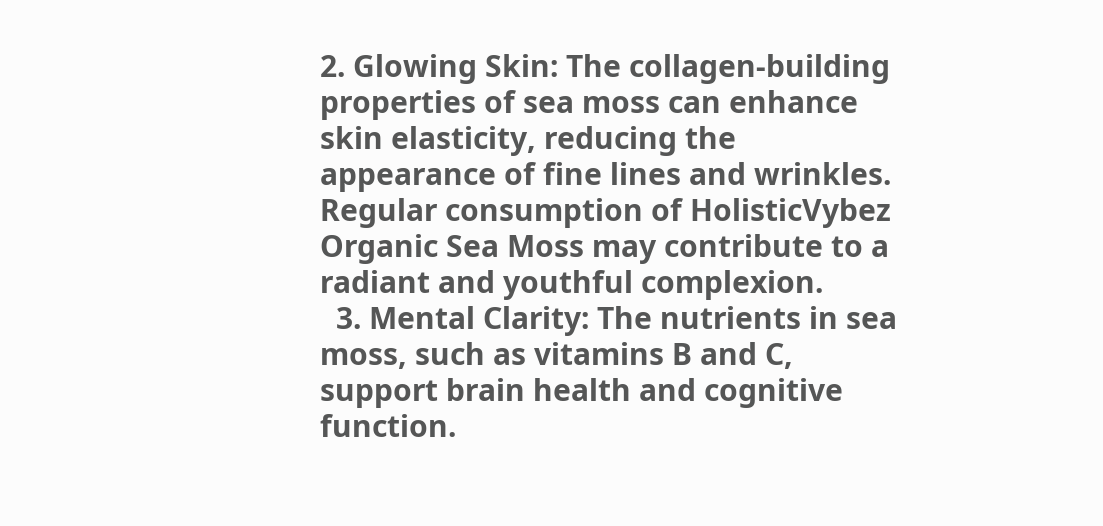2. Glowing Skin: The collagen-building properties of sea moss can enhance skin elasticity, reducing the appearance of fine lines and wrinkles. Regular consumption of HolisticVybez Organic Sea Moss may contribute to a radiant and youthful complexion.
  3. Mental Clarity: The nutrients in sea moss, such as vitamins B and C, support brain health and cognitive function.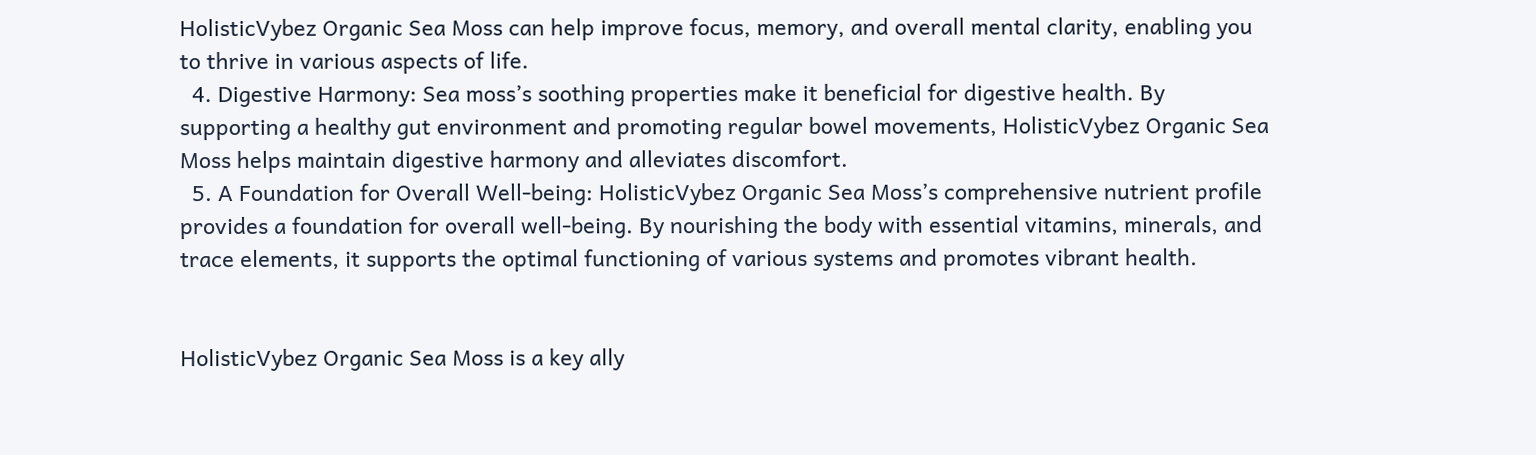HolisticVybez Organic Sea Moss can help improve focus, memory, and overall mental clarity, enabling you to thrive in various aspects of life.
  4. Digestive Harmony: Sea moss’s soothing properties make it beneficial for digestive health. By supporting a healthy gut environment and promoting regular bowel movements, HolisticVybez Organic Sea Moss helps maintain digestive harmony and alleviates discomfort.
  5. A Foundation for Overall Well-being: HolisticVybez Organic Sea Moss’s comprehensive nutrient profile provides a foundation for overall well-being. By nourishing the body with essential vitamins, minerals, and trace elements, it supports the optimal functioning of various systems and promotes vibrant health.


HolisticVybez Organic Sea Moss is a key ally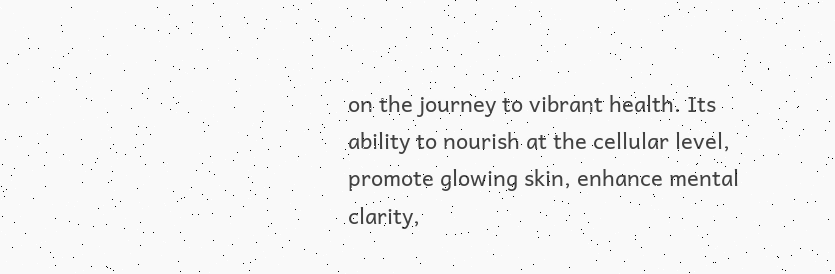on the journey to vibrant health. Its ability to nourish at the cellular level, promote glowing skin, enhance mental clarity,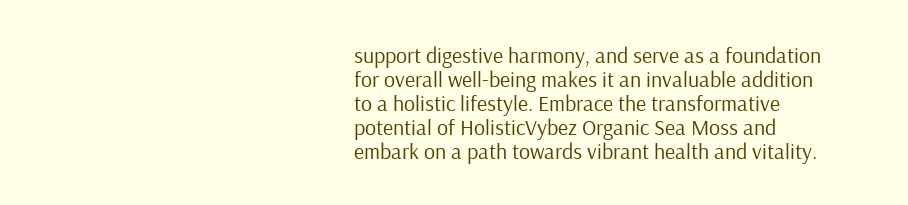support digestive harmony, and serve as a foundation for overall well-being makes it an invaluable addition to a holistic lifestyle. Embrace the transformative potential of HolisticVybez Organic Sea Moss and embark on a path towards vibrant health and vitality.